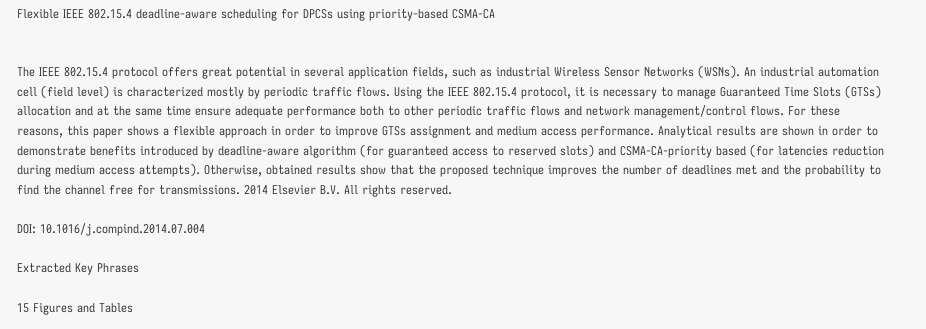Flexible IEEE 802.15.4 deadline-aware scheduling for DPCSs using priority-based CSMA-CA


The IEEE 802.15.4 protocol offers great potential in several application fields, such as industrial Wireless Sensor Networks (WSNs). An industrial automation cell (field level) is characterized mostly by periodic traffic flows. Using the IEEE 802.15.4 protocol, it is necessary to manage Guaranteed Time Slots (GTSs) allocation and at the same time ensure adequate performance both to other periodic traffic flows and network management/control flows. For these reasons, this paper shows a flexible approach in order to improve GTSs assignment and medium access performance. Analytical results are shown in order to demonstrate benefits introduced by deadline-aware algorithm (for guaranteed access to reserved slots) and CSMA-CA-priority based (for latencies reduction during medium access attempts). Otherwise, obtained results show that the proposed technique improves the number of deadlines met and the probability to find the channel free for transmissions. 2014 Elsevier B.V. All rights reserved.

DOI: 10.1016/j.compind.2014.07.004

Extracted Key Phrases

15 Figures and Tables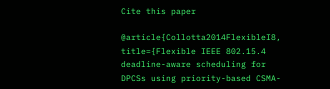Cite this paper

@article{Collotta2014FlexibleI8, title={Flexible IEEE 802.15.4 deadline-aware scheduling for DPCSs using priority-based CSMA-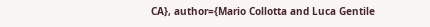CA}, author={Mario Collotta and Luca Gentile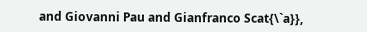and Giovanni Pau and Gianfranco Scat{\`a}},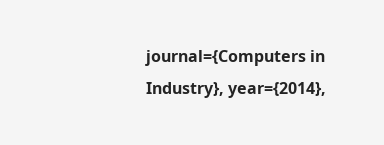journal={Computers in Industry}, year={2014},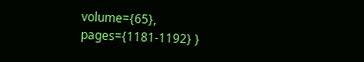volume={65}, pages={1181-1192} }